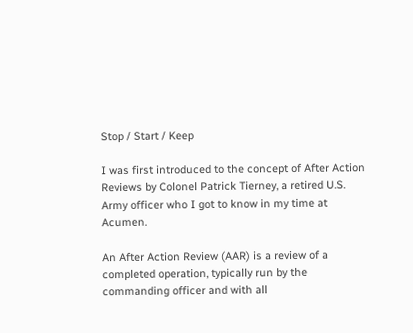Stop / Start / Keep

I was first introduced to the concept of After Action Reviews by Colonel Patrick Tierney, a retired U.S. Army officer who I got to know in my time at Acumen.

An After Action Review (AAR) is a review of a completed operation, typically run by the commanding officer and with all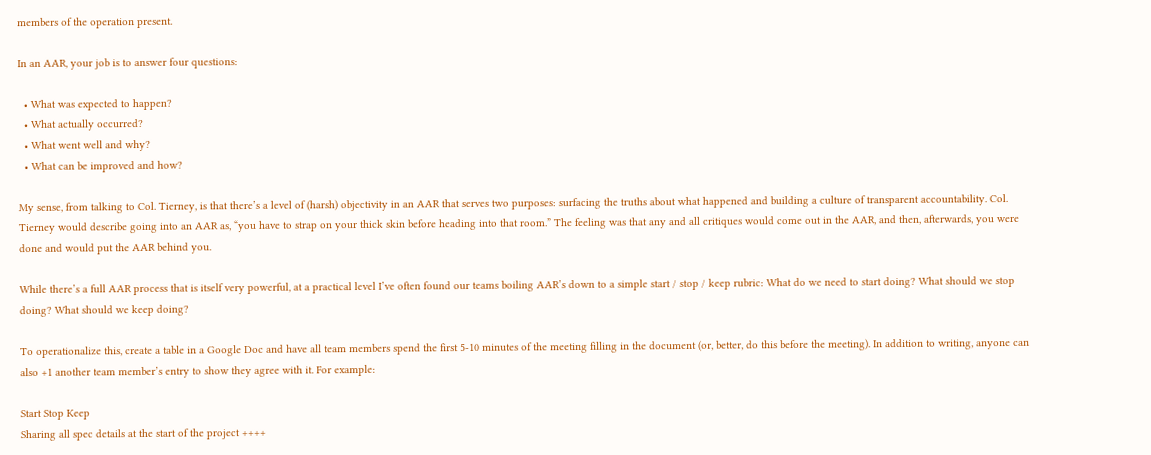members of the operation present.

In an AAR, your job is to answer four questions:

  • What was expected to happen?
  • What actually occurred?
  • What went well and why?
  • What can be improved and how?

My sense, from talking to Col. Tierney, is that there’s a level of (harsh) objectivity in an AAR that serves two purposes: surfacing the truths about what happened and building a culture of transparent accountability. Col. Tierney would describe going into an AAR as, “you have to strap on your thick skin before heading into that room.” The feeling was that any and all critiques would come out in the AAR, and then, afterwards, you were done and would put the AAR behind you.

While there’s a full AAR process that is itself very powerful, at a practical level I’ve often found our teams boiling AAR’s down to a simple start / stop / keep rubric: What do we need to start doing? What should we stop doing? What should we keep doing?

To operationalize this, create a table in a Google Doc and have all team members spend the first 5-10 minutes of the meeting filling in the document (or, better, do this before the meeting). In addition to writing, anyone can also +1 another team member’s entry to show they agree with it. For example:

Start Stop Keep
Sharing all spec details at the start of the project ++++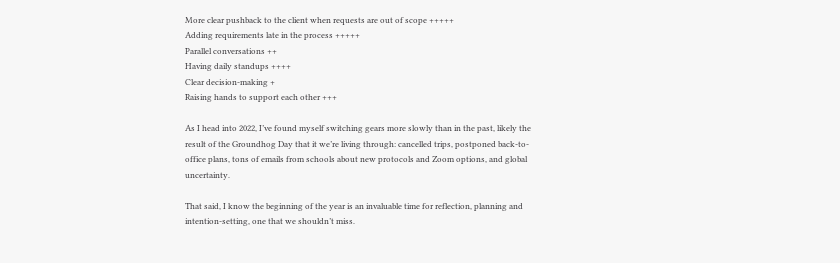More clear pushback to the client when requests are out of scope +++++
Adding requirements late in the process +++++
Parallel conversations ++
Having daily standups ++++
Clear decision-making +
Raising hands to support each other +++

As I head into 2022, I’ve found myself switching gears more slowly than in the past, likely the result of the Groundhog Day that it we’re living through: cancelled trips, postponed back-to-office plans, tons of emails from schools about new protocols and Zoom options, and global uncertainty.

That said, I know the beginning of the year is an invaluable time for reflection, planning and intention-setting, one that we shouldn’t miss.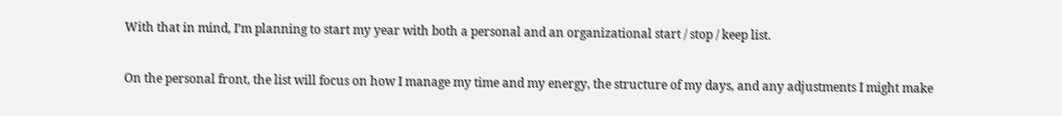With that in mind, I’m planning to start my year with both a personal and an organizational start / stop / keep list.

On the personal front, the list will focus on how I manage my time and my energy, the structure of my days, and any adjustments I might make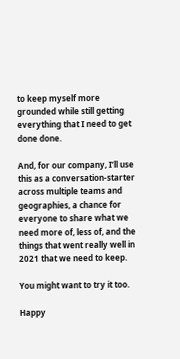to keep myself more grounded while still getting everything that I need to get done done.

And, for our company, I’ll use this as a conversation-starter across multiple teams and geographies, a chance for everyone to share what we need more of, less of, and the things that went really well in 2021 that we need to keep.

You might want to try it too.

Happy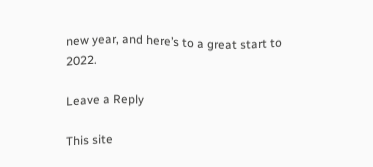new year, and here’s to a great start to 2022.

Leave a Reply

This site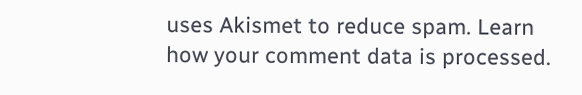uses Akismet to reduce spam. Learn how your comment data is processed.